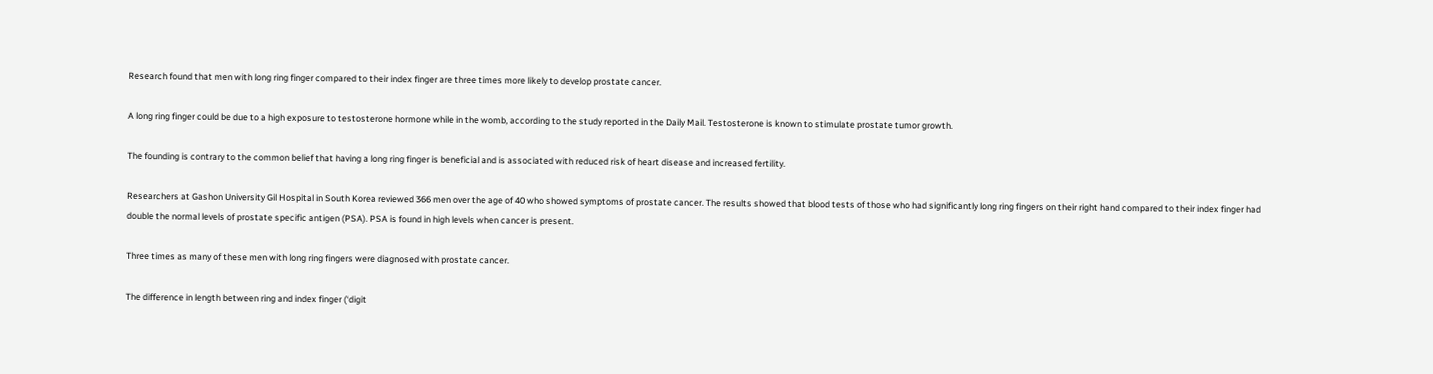Research found that men with long ring finger compared to their index finger are three times more likely to develop prostate cancer.

A long ring finger could be due to a high exposure to testosterone hormone while in the womb, according to the study reported in the Daily Mail. Testosterone is known to stimulate prostate tumor growth.

The founding is contrary to the common belief that having a long ring finger is beneficial and is associated with reduced risk of heart disease and increased fertility.

Researchers at Gashon University Gil Hospital in South Korea reviewed 366 men over the age of 40 who showed symptoms of prostate cancer. The results showed that blood tests of those who had significantly long ring fingers on their right hand compared to their index finger had double the normal levels of prostate specific antigen (PSA). PSA is found in high levels when cancer is present.

Three times as many of these men with long ring fingers were diagnosed with prostate cancer.

The difference in length between ring and index finger (‘digit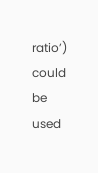ratio’) could be used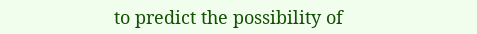to predict the possibility of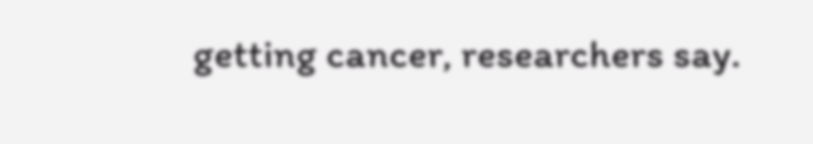getting cancer, researchers say.